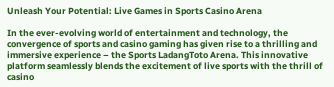Unleash Your Potential: Live Games in Sports Casino Arena

In the ever-evolving world of entertainment and technology, the convergence of sports and casino gaming has given rise to a thrilling and immersive experience – the Sports LadangToto Arena. This innovative platform seamlessly blends the excitement of live sports with the thrill of casino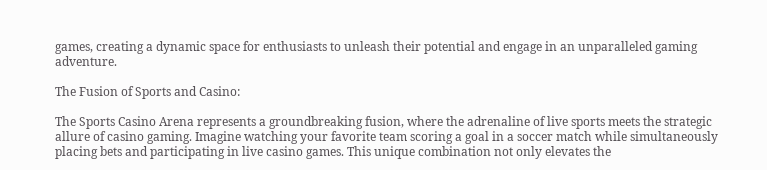games, creating a dynamic space for enthusiasts to unleash their potential and engage in an unparalleled gaming adventure.

The Fusion of Sports and Casino:

The Sports Casino Arena represents a groundbreaking fusion, where the adrenaline of live sports meets the strategic allure of casino gaming. Imagine watching your favorite team scoring a goal in a soccer match while simultaneously placing bets and participating in live casino games. This unique combination not only elevates the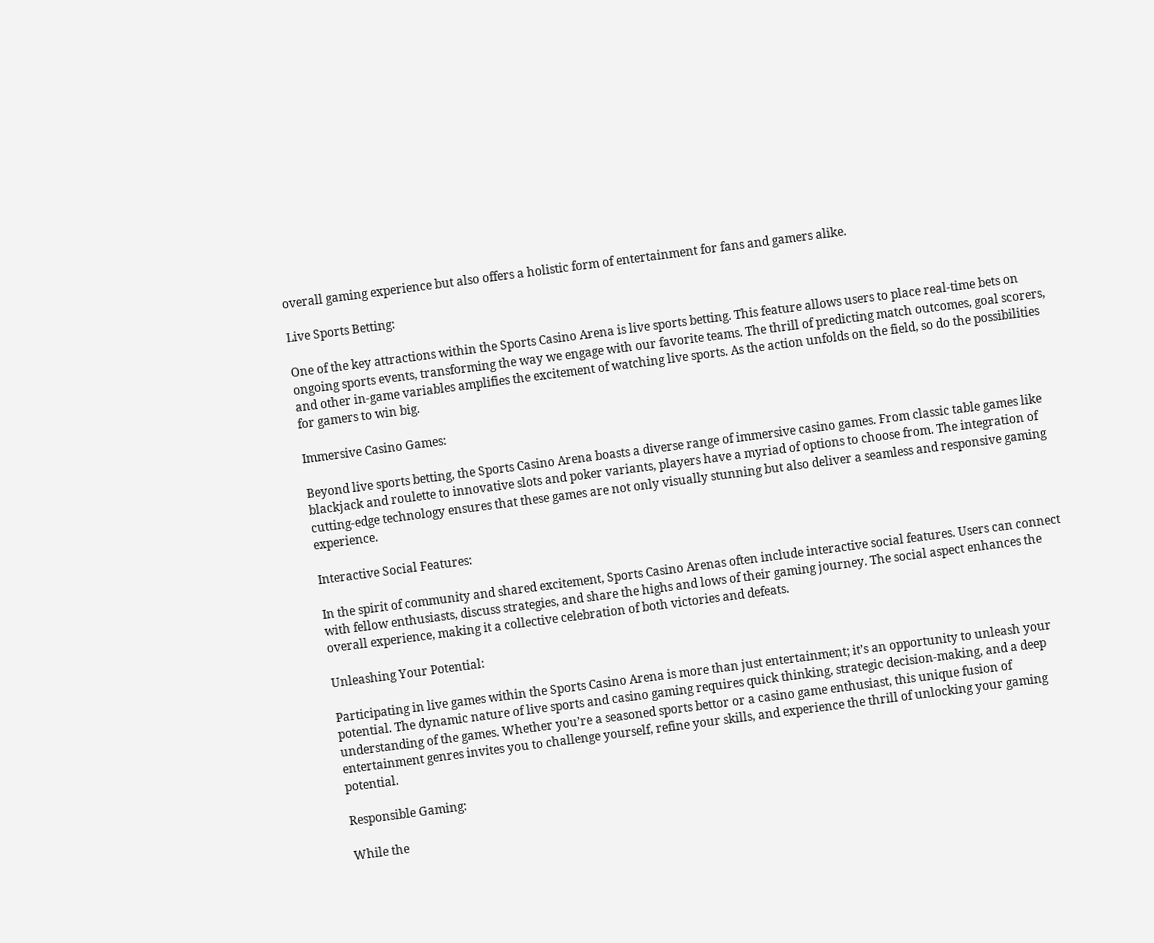overall gaming experience but also offers a holistic form of entertainment for fans and gamers alike.

Live Sports Betting:

One of the key attractions within the Sports Casino Arena is live sports betting. This feature allows users to place real-time bets on ongoing sports events, transforming the way we engage with our favorite teams. The thrill of predicting match outcomes, goal scorers, and other in-game variables amplifies the excitement of watching live sports. As the action unfolds on the field, so do the possibilities for gamers to win big.

Immersive Casino Games:

Beyond live sports betting, the Sports Casino Arena boasts a diverse range of immersive casino games. From classic table games like blackjack and roulette to innovative slots and poker variants, players have a myriad of options to choose from. The integration of cutting-edge technology ensures that these games are not only visually stunning but also deliver a seamless and responsive gaming experience.

Interactive Social Features:

In the spirit of community and shared excitement, Sports Casino Arenas often include interactive social features. Users can connect with fellow enthusiasts, discuss strategies, and share the highs and lows of their gaming journey. The social aspect enhances the overall experience, making it a collective celebration of both victories and defeats.

Unleashing Your Potential:

Participating in live games within the Sports Casino Arena is more than just entertainment; it’s an opportunity to unleash your potential. The dynamic nature of live sports and casino gaming requires quick thinking, strategic decision-making, and a deep understanding of the games. Whether you’re a seasoned sports bettor or a casino game enthusiast, this unique fusion of entertainment genres invites you to challenge yourself, refine your skills, and experience the thrill of unlocking your gaming potential.

Responsible Gaming:

While the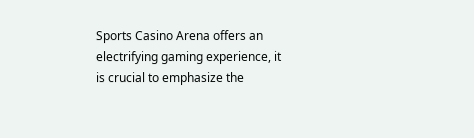Sports Casino Arena offers an electrifying gaming experience, it is crucial to emphasize the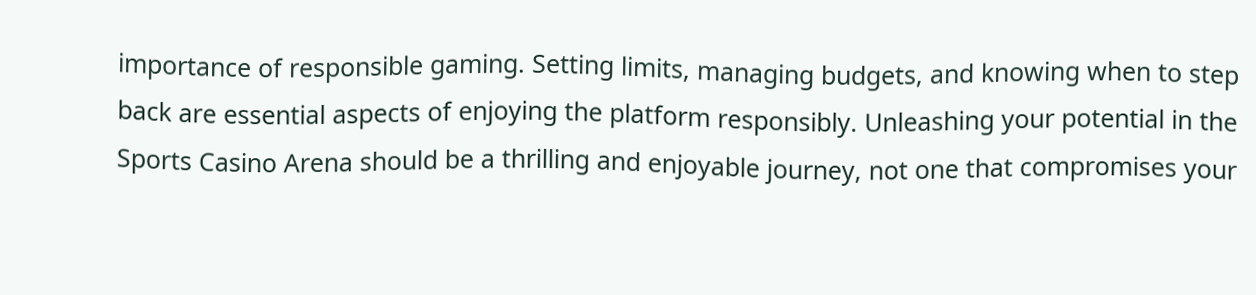importance of responsible gaming. Setting limits, managing budgets, and knowing when to step back are essential aspects of enjoying the platform responsibly. Unleashing your potential in the Sports Casino Arena should be a thrilling and enjoyable journey, not one that compromises your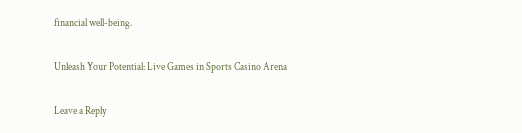financial well-being.

Unleash Your Potential: Live Games in Sports Casino Arena

Leave a Reply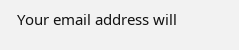Your email address will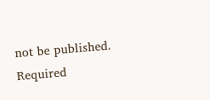not be published. Required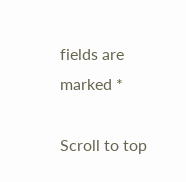fields are marked *

Scroll to top